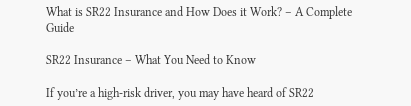What is SR22 Insurance and How Does it Work? – A Complete Guide

SR22 Insurance – What You Need to Know

If you’re a high-risk driver, you may have heard of SR22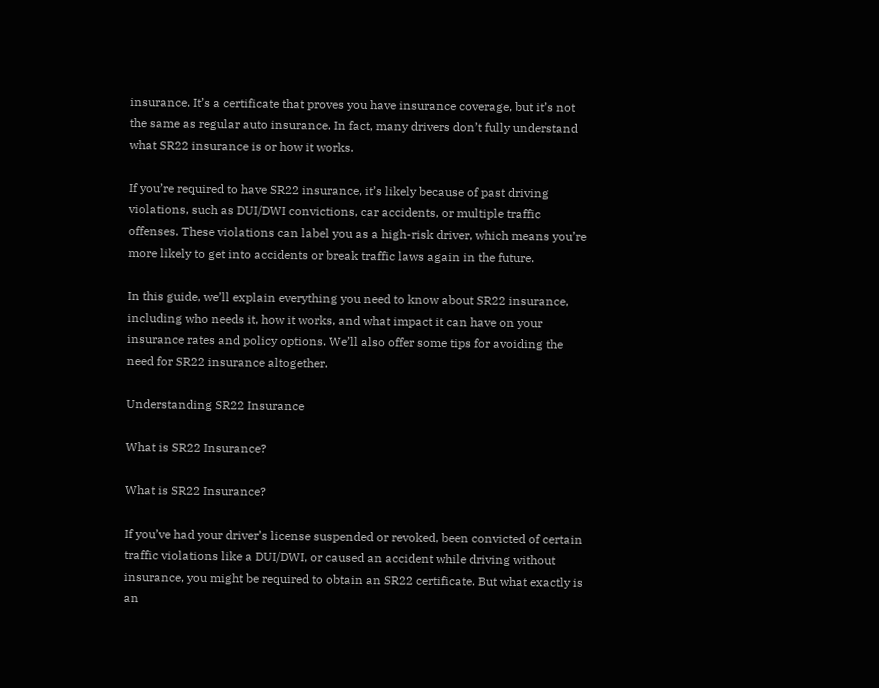insurance. It’s a certificate that proves you have insurance coverage, but it’s not the same as regular auto insurance. In fact, many drivers don’t fully understand what SR22 insurance is or how it works.

If you’re required to have SR22 insurance, it’s likely because of past driving violations, such as DUI/DWI convictions, car accidents, or multiple traffic offenses. These violations can label you as a high-risk driver, which means you’re more likely to get into accidents or break traffic laws again in the future.

In this guide, we’ll explain everything you need to know about SR22 insurance, including who needs it, how it works, and what impact it can have on your insurance rates and policy options. We’ll also offer some tips for avoiding the need for SR22 insurance altogether.

Understanding SR22 Insurance

What is SR22 Insurance?

What is SR22 Insurance?

If you’ve had your driver’s license suspended or revoked, been convicted of certain traffic violations like a DUI/DWI, or caused an accident while driving without insurance, you might be required to obtain an SR22 certificate. But what exactly is an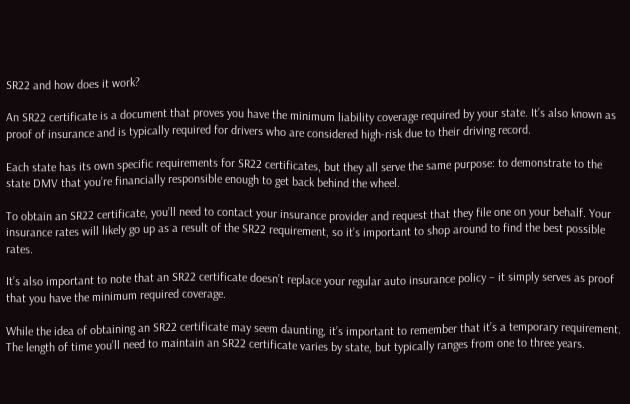SR22 and how does it work?

An SR22 certificate is a document that proves you have the minimum liability coverage required by your state. It’s also known as proof of insurance and is typically required for drivers who are considered high-risk due to their driving record.

Each state has its own specific requirements for SR22 certificates, but they all serve the same purpose: to demonstrate to the state DMV that you’re financially responsible enough to get back behind the wheel.

To obtain an SR22 certificate, you’ll need to contact your insurance provider and request that they file one on your behalf. Your insurance rates will likely go up as a result of the SR22 requirement, so it’s important to shop around to find the best possible rates.

It’s also important to note that an SR22 certificate doesn’t replace your regular auto insurance policy – it simply serves as proof that you have the minimum required coverage.

While the idea of obtaining an SR22 certificate may seem daunting, it’s important to remember that it’s a temporary requirement. The length of time you’ll need to maintain an SR22 certificate varies by state, but typically ranges from one to three years.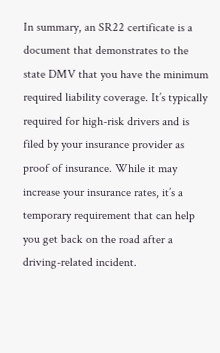In summary, an SR22 certificate is a document that demonstrates to the state DMV that you have the minimum required liability coverage. It’s typically required for high-risk drivers and is filed by your insurance provider as proof of insurance. While it may increase your insurance rates, it’s a temporary requirement that can help you get back on the road after a driving-related incident.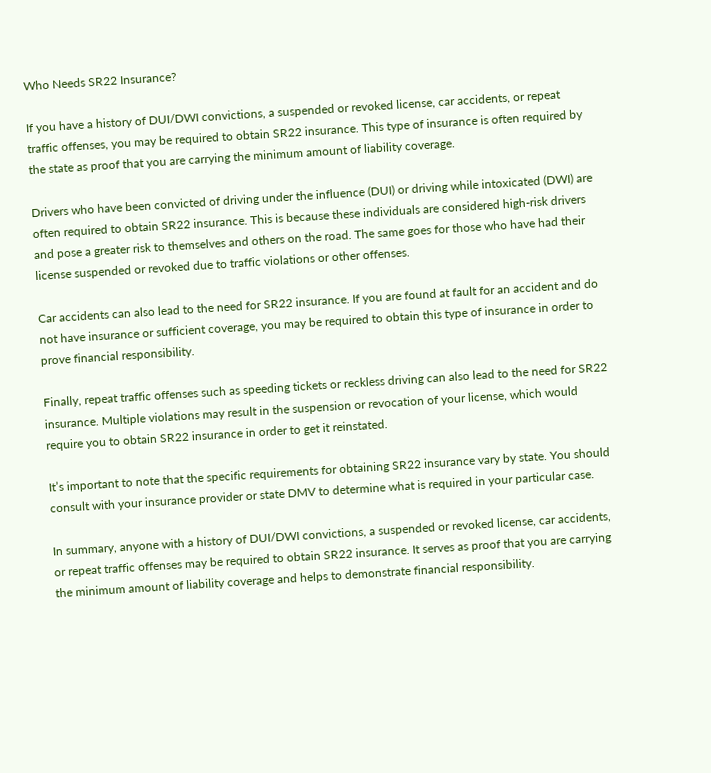Who Needs SR22 Insurance?

If you have a history of DUI/DWI convictions, a suspended or revoked license, car accidents, or repeat traffic offenses, you may be required to obtain SR22 insurance. This type of insurance is often required by the state as proof that you are carrying the minimum amount of liability coverage.

Drivers who have been convicted of driving under the influence (DUI) or driving while intoxicated (DWI) are often required to obtain SR22 insurance. This is because these individuals are considered high-risk drivers and pose a greater risk to themselves and others on the road. The same goes for those who have had their license suspended or revoked due to traffic violations or other offenses.

Car accidents can also lead to the need for SR22 insurance. If you are found at fault for an accident and do not have insurance or sufficient coverage, you may be required to obtain this type of insurance in order to prove financial responsibility.

Finally, repeat traffic offenses such as speeding tickets or reckless driving can also lead to the need for SR22 insurance. Multiple violations may result in the suspension or revocation of your license, which would require you to obtain SR22 insurance in order to get it reinstated.

It’s important to note that the specific requirements for obtaining SR22 insurance vary by state. You should consult with your insurance provider or state DMV to determine what is required in your particular case.

In summary, anyone with a history of DUI/DWI convictions, a suspended or revoked license, car accidents, or repeat traffic offenses may be required to obtain SR22 insurance. It serves as proof that you are carrying the minimum amount of liability coverage and helps to demonstrate financial responsibility.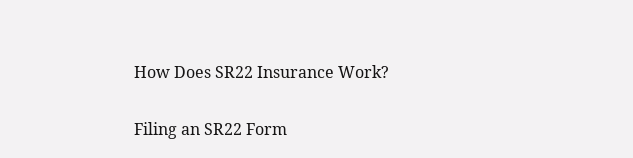How Does SR22 Insurance Work?

Filing an SR22 Form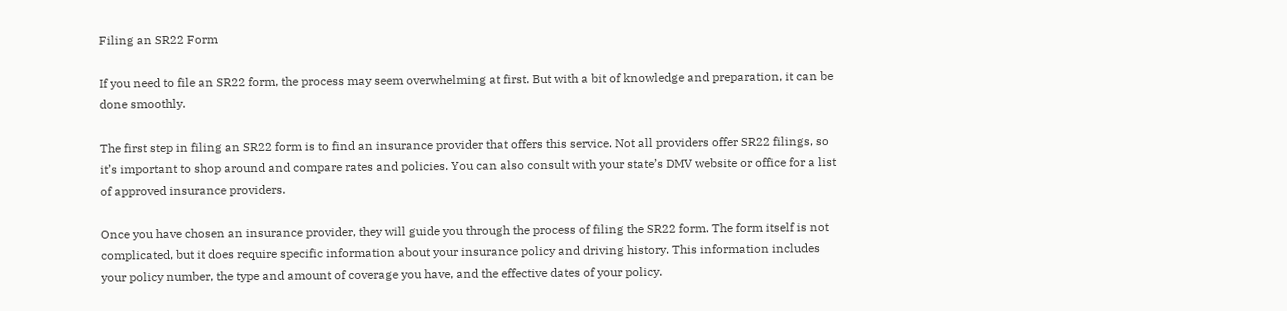Filing an SR22 Form

If you need to file an SR22 form, the process may seem overwhelming at first. But with a bit of knowledge and preparation, it can be done smoothly.

The first step in filing an SR22 form is to find an insurance provider that offers this service. Not all providers offer SR22 filings, so it’s important to shop around and compare rates and policies. You can also consult with your state’s DMV website or office for a list of approved insurance providers.

Once you have chosen an insurance provider, they will guide you through the process of filing the SR22 form. The form itself is not complicated, but it does require specific information about your insurance policy and driving history. This information includes your policy number, the type and amount of coverage you have, and the effective dates of your policy.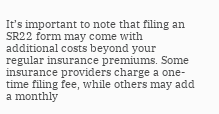It’s important to note that filing an SR22 form may come with additional costs beyond your regular insurance premiums. Some insurance providers charge a one-time filing fee, while others may add a monthly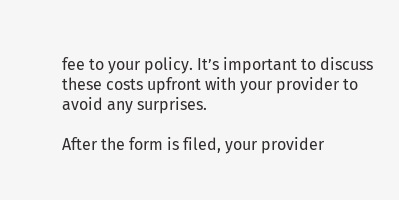fee to your policy. It’s important to discuss these costs upfront with your provider to avoid any surprises.

After the form is filed, your provider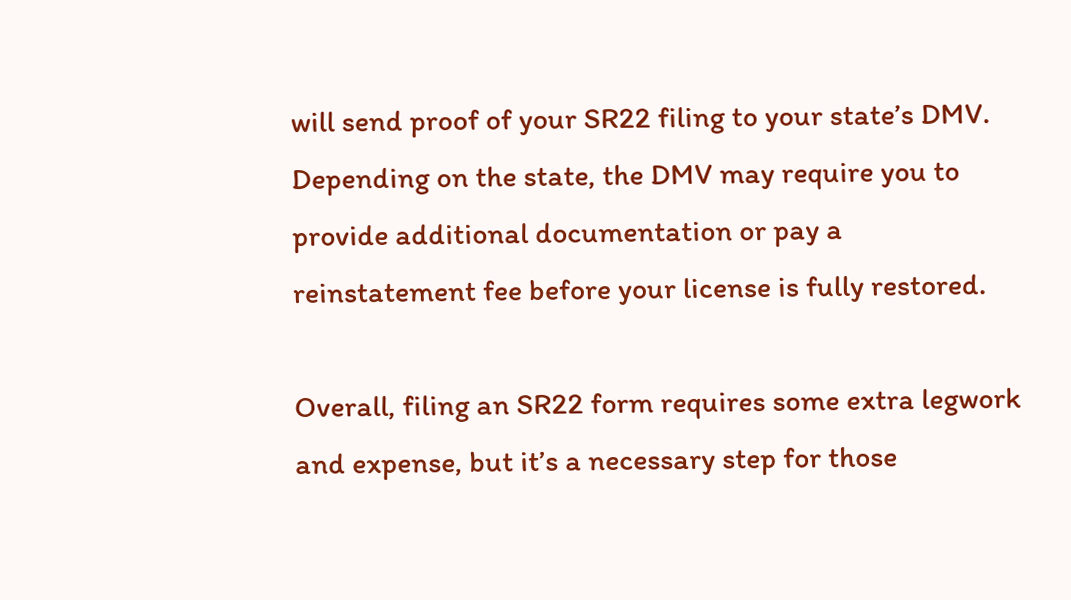will send proof of your SR22 filing to your state’s DMV. Depending on the state, the DMV may require you to provide additional documentation or pay a reinstatement fee before your license is fully restored.

Overall, filing an SR22 form requires some extra legwork and expense, but it’s a necessary step for those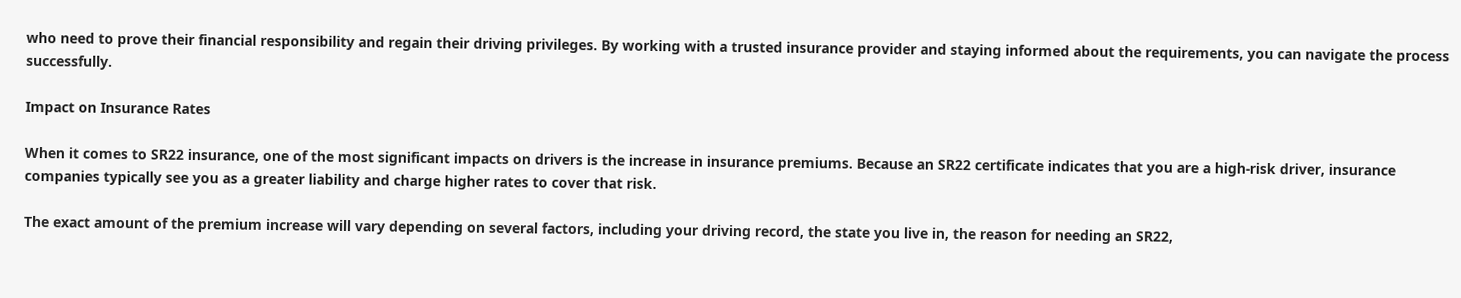who need to prove their financial responsibility and regain their driving privileges. By working with a trusted insurance provider and staying informed about the requirements, you can navigate the process successfully.

Impact on Insurance Rates

When it comes to SR22 insurance, one of the most significant impacts on drivers is the increase in insurance premiums. Because an SR22 certificate indicates that you are a high-risk driver, insurance companies typically see you as a greater liability and charge higher rates to cover that risk.

The exact amount of the premium increase will vary depending on several factors, including your driving record, the state you live in, the reason for needing an SR22,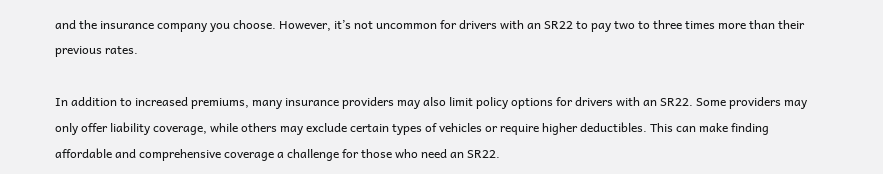and the insurance company you choose. However, it’s not uncommon for drivers with an SR22 to pay two to three times more than their previous rates.

In addition to increased premiums, many insurance providers may also limit policy options for drivers with an SR22. Some providers may only offer liability coverage, while others may exclude certain types of vehicles or require higher deductibles. This can make finding affordable and comprehensive coverage a challenge for those who need an SR22.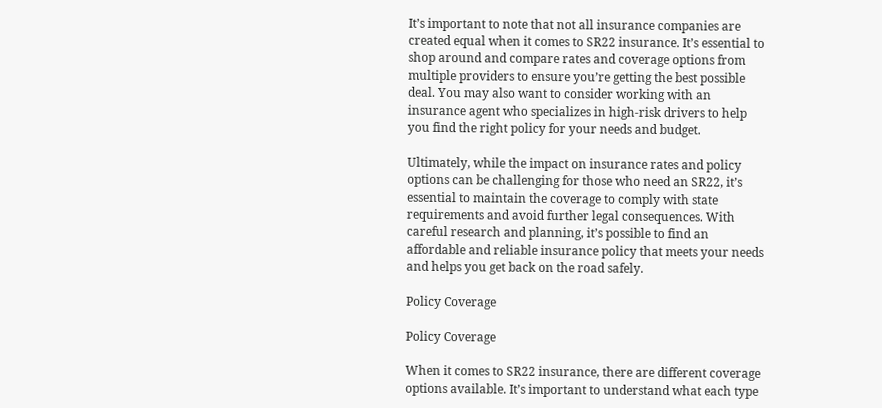It’s important to note that not all insurance companies are created equal when it comes to SR22 insurance. It’s essential to shop around and compare rates and coverage options from multiple providers to ensure you’re getting the best possible deal. You may also want to consider working with an insurance agent who specializes in high-risk drivers to help you find the right policy for your needs and budget.

Ultimately, while the impact on insurance rates and policy options can be challenging for those who need an SR22, it’s essential to maintain the coverage to comply with state requirements and avoid further legal consequences. With careful research and planning, it’s possible to find an affordable and reliable insurance policy that meets your needs and helps you get back on the road safely.

Policy Coverage

Policy Coverage

When it comes to SR22 insurance, there are different coverage options available. It’s important to understand what each type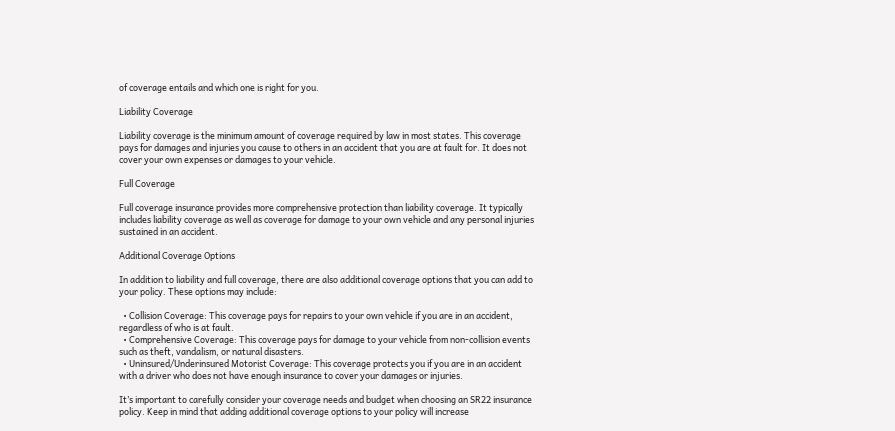of coverage entails and which one is right for you.

Liability Coverage

Liability coverage is the minimum amount of coverage required by law in most states. This coverage pays for damages and injuries you cause to others in an accident that you are at fault for. It does not cover your own expenses or damages to your vehicle.

Full Coverage

Full coverage insurance provides more comprehensive protection than liability coverage. It typically includes liability coverage as well as coverage for damage to your own vehicle and any personal injuries sustained in an accident.

Additional Coverage Options

In addition to liability and full coverage, there are also additional coverage options that you can add to your policy. These options may include:

  • Collision Coverage: This coverage pays for repairs to your own vehicle if you are in an accident, regardless of who is at fault.
  • Comprehensive Coverage: This coverage pays for damage to your vehicle from non-collision events such as theft, vandalism, or natural disasters.
  • Uninsured/Underinsured Motorist Coverage: This coverage protects you if you are in an accident with a driver who does not have enough insurance to cover your damages or injuries.

It’s important to carefully consider your coverage needs and budget when choosing an SR22 insurance policy. Keep in mind that adding additional coverage options to your policy will increase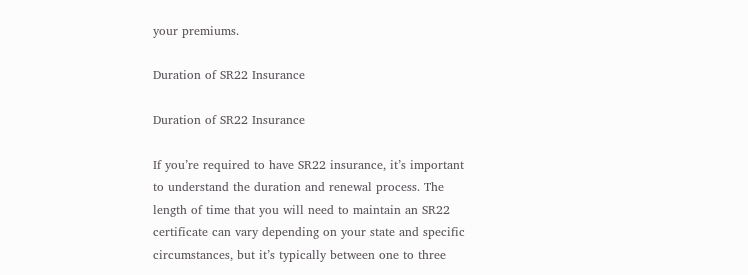your premiums.

Duration of SR22 Insurance

Duration of SR22 Insurance

If you’re required to have SR22 insurance, it’s important to understand the duration and renewal process. The length of time that you will need to maintain an SR22 certificate can vary depending on your state and specific circumstances, but it’s typically between one to three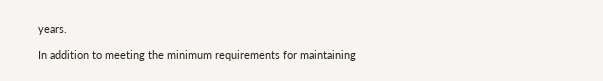years.

In addition to meeting the minimum requirements for maintaining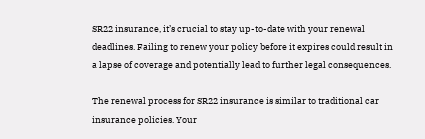SR22 insurance, it’s crucial to stay up-to-date with your renewal deadlines. Failing to renew your policy before it expires could result in a lapse of coverage and potentially lead to further legal consequences.

The renewal process for SR22 insurance is similar to traditional car insurance policies. Your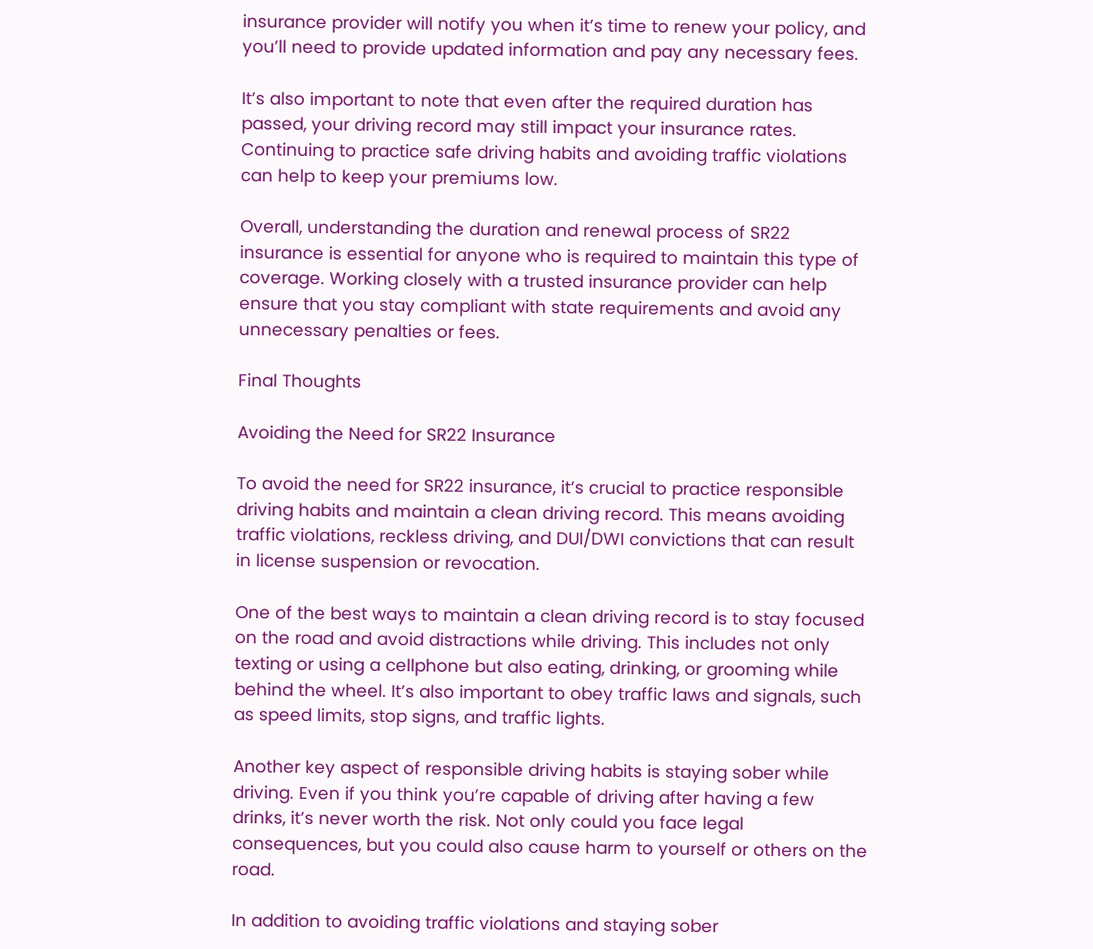insurance provider will notify you when it’s time to renew your policy, and you’ll need to provide updated information and pay any necessary fees.

It’s also important to note that even after the required duration has passed, your driving record may still impact your insurance rates. Continuing to practice safe driving habits and avoiding traffic violations can help to keep your premiums low.

Overall, understanding the duration and renewal process of SR22 insurance is essential for anyone who is required to maintain this type of coverage. Working closely with a trusted insurance provider can help ensure that you stay compliant with state requirements and avoid any unnecessary penalties or fees.

Final Thoughts

Avoiding the Need for SR22 Insurance

To avoid the need for SR22 insurance, it’s crucial to practice responsible driving habits and maintain a clean driving record. This means avoiding traffic violations, reckless driving, and DUI/DWI convictions that can result in license suspension or revocation.

One of the best ways to maintain a clean driving record is to stay focused on the road and avoid distractions while driving. This includes not only texting or using a cellphone but also eating, drinking, or grooming while behind the wheel. It’s also important to obey traffic laws and signals, such as speed limits, stop signs, and traffic lights.

Another key aspect of responsible driving habits is staying sober while driving. Even if you think you’re capable of driving after having a few drinks, it’s never worth the risk. Not only could you face legal consequences, but you could also cause harm to yourself or others on the road.

In addition to avoiding traffic violations and staying sober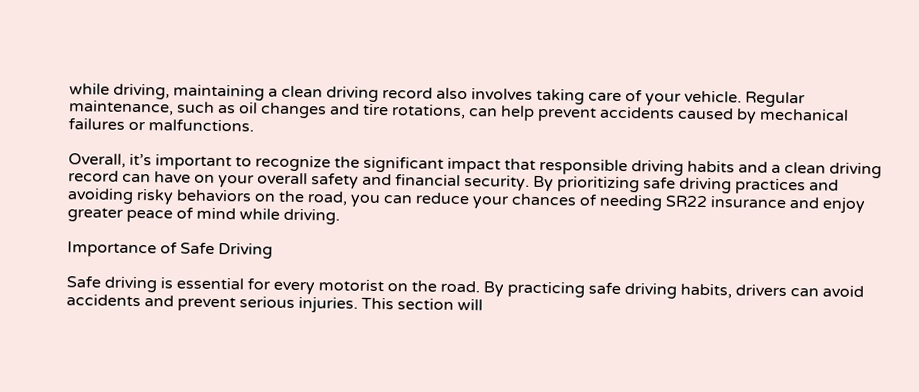while driving, maintaining a clean driving record also involves taking care of your vehicle. Regular maintenance, such as oil changes and tire rotations, can help prevent accidents caused by mechanical failures or malfunctions.

Overall, it’s important to recognize the significant impact that responsible driving habits and a clean driving record can have on your overall safety and financial security. By prioritizing safe driving practices and avoiding risky behaviors on the road, you can reduce your chances of needing SR22 insurance and enjoy greater peace of mind while driving.

Importance of Safe Driving

Safe driving is essential for every motorist on the road. By practicing safe driving habits, drivers can avoid accidents and prevent serious injuries. This section will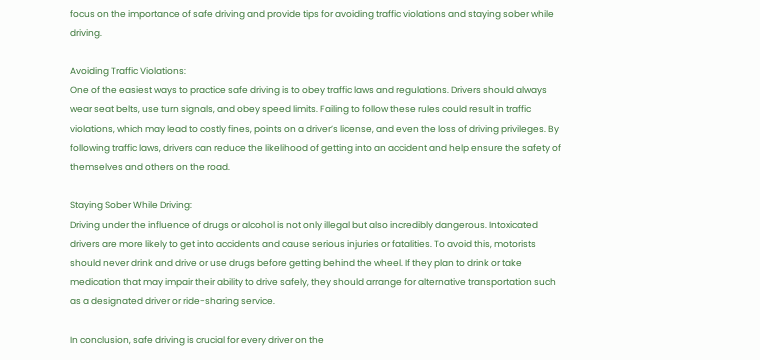focus on the importance of safe driving and provide tips for avoiding traffic violations and staying sober while driving.

Avoiding Traffic Violations:
One of the easiest ways to practice safe driving is to obey traffic laws and regulations. Drivers should always wear seat belts, use turn signals, and obey speed limits. Failing to follow these rules could result in traffic violations, which may lead to costly fines, points on a driver’s license, and even the loss of driving privileges. By following traffic laws, drivers can reduce the likelihood of getting into an accident and help ensure the safety of themselves and others on the road.

Staying Sober While Driving:
Driving under the influence of drugs or alcohol is not only illegal but also incredibly dangerous. Intoxicated drivers are more likely to get into accidents and cause serious injuries or fatalities. To avoid this, motorists should never drink and drive or use drugs before getting behind the wheel. If they plan to drink or take medication that may impair their ability to drive safely, they should arrange for alternative transportation such as a designated driver or ride-sharing service.

In conclusion, safe driving is crucial for every driver on the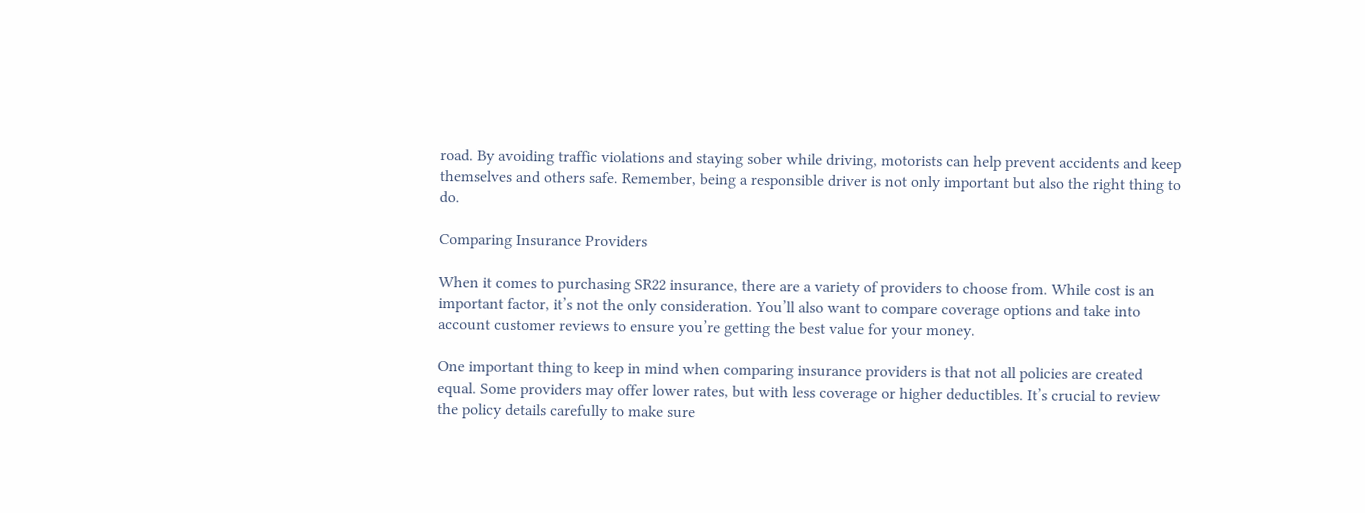road. By avoiding traffic violations and staying sober while driving, motorists can help prevent accidents and keep themselves and others safe. Remember, being a responsible driver is not only important but also the right thing to do.

Comparing Insurance Providers

When it comes to purchasing SR22 insurance, there are a variety of providers to choose from. While cost is an important factor, it’s not the only consideration. You’ll also want to compare coverage options and take into account customer reviews to ensure you’re getting the best value for your money.

One important thing to keep in mind when comparing insurance providers is that not all policies are created equal. Some providers may offer lower rates, but with less coverage or higher deductibles. It’s crucial to review the policy details carefully to make sure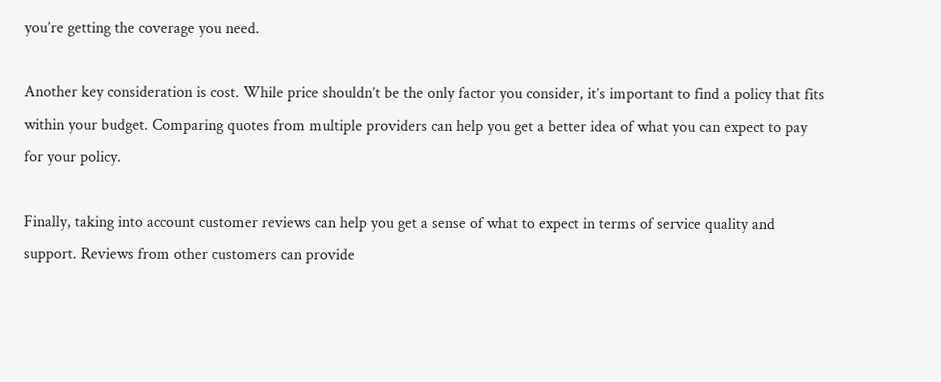you’re getting the coverage you need.

Another key consideration is cost. While price shouldn’t be the only factor you consider, it’s important to find a policy that fits within your budget. Comparing quotes from multiple providers can help you get a better idea of what you can expect to pay for your policy.

Finally, taking into account customer reviews can help you get a sense of what to expect in terms of service quality and support. Reviews from other customers can provide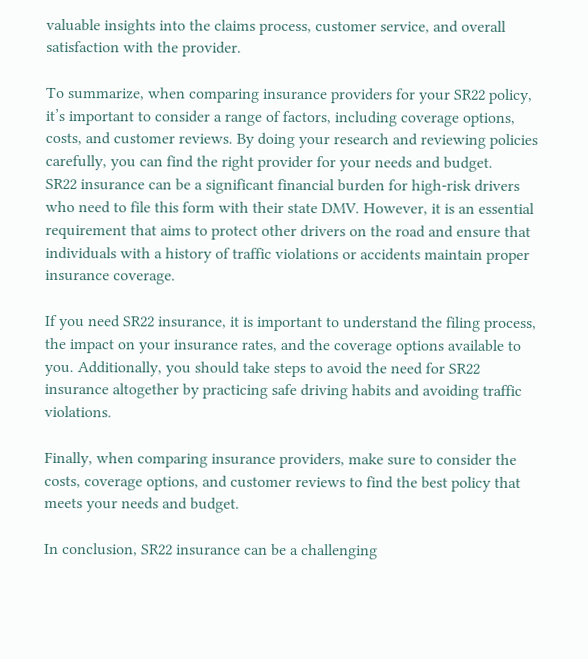valuable insights into the claims process, customer service, and overall satisfaction with the provider.

To summarize, when comparing insurance providers for your SR22 policy, it’s important to consider a range of factors, including coverage options, costs, and customer reviews. By doing your research and reviewing policies carefully, you can find the right provider for your needs and budget.
SR22 insurance can be a significant financial burden for high-risk drivers who need to file this form with their state DMV. However, it is an essential requirement that aims to protect other drivers on the road and ensure that individuals with a history of traffic violations or accidents maintain proper insurance coverage.

If you need SR22 insurance, it is important to understand the filing process, the impact on your insurance rates, and the coverage options available to you. Additionally, you should take steps to avoid the need for SR22 insurance altogether by practicing safe driving habits and avoiding traffic violations.

Finally, when comparing insurance providers, make sure to consider the costs, coverage options, and customer reviews to find the best policy that meets your needs and budget.

In conclusion, SR22 insurance can be a challenging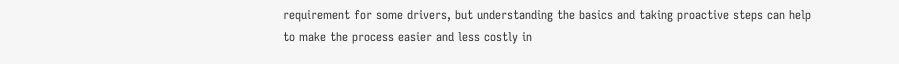requirement for some drivers, but understanding the basics and taking proactive steps can help to make the process easier and less costly in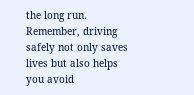the long run. Remember, driving safely not only saves lives but also helps you avoid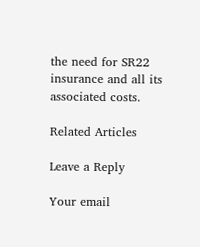the need for SR22 insurance and all its associated costs.

Related Articles

Leave a Reply

Your email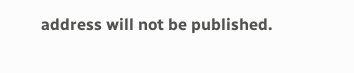address will not be published.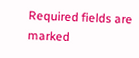Required fields are marked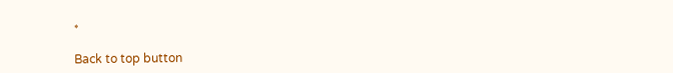*

Back to top button